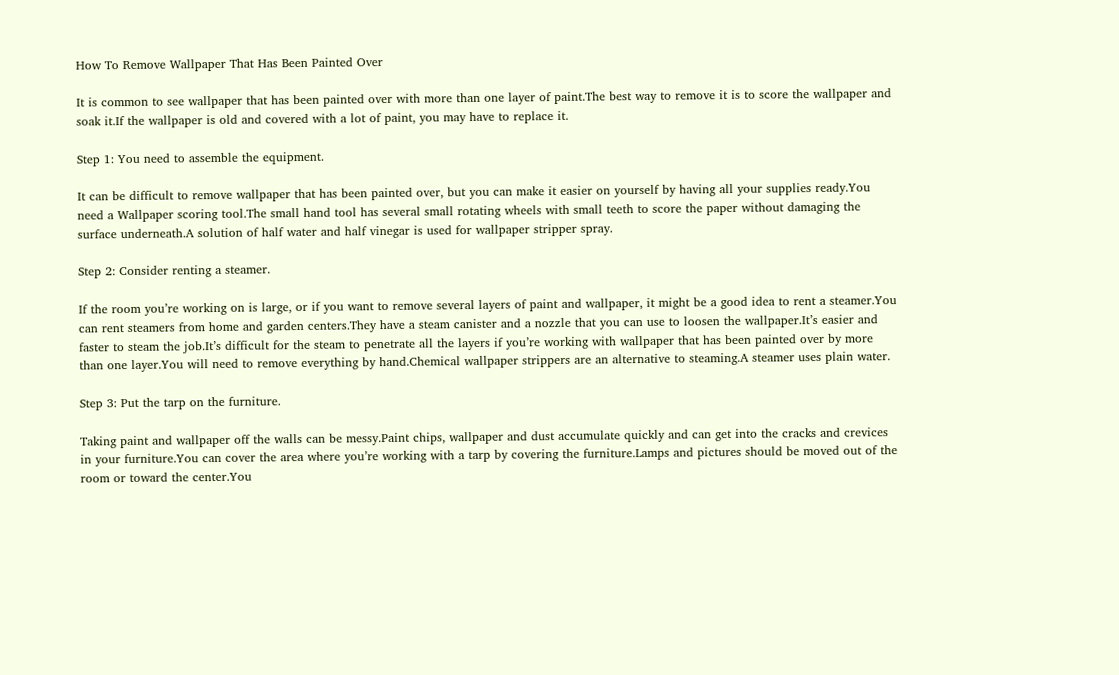How To Remove Wallpaper That Has Been Painted Over

It is common to see wallpaper that has been painted over with more than one layer of paint.The best way to remove it is to score the wallpaper and soak it.If the wallpaper is old and covered with a lot of paint, you may have to replace it.

Step 1: You need to assemble the equipment.

It can be difficult to remove wallpaper that has been painted over, but you can make it easier on yourself by having all your supplies ready.You need a Wallpaper scoring tool.The small hand tool has several small rotating wheels with small teeth to score the paper without damaging the surface underneath.A solution of half water and half vinegar is used for wallpaper stripper spray.

Step 2: Consider renting a steamer.

If the room you’re working on is large, or if you want to remove several layers of paint and wallpaper, it might be a good idea to rent a steamer.You can rent steamers from home and garden centers.They have a steam canister and a nozzle that you can use to loosen the wallpaper.It’s easier and faster to steam the job.It’s difficult for the steam to penetrate all the layers if you’re working with wallpaper that has been painted over by more than one layer.You will need to remove everything by hand.Chemical wallpaper strippers are an alternative to steaming.A steamer uses plain water.

Step 3: Put the tarp on the furniture.

Taking paint and wallpaper off the walls can be messy.Paint chips, wallpaper and dust accumulate quickly and can get into the cracks and crevices in your furniture.You can cover the area where you’re working with a tarp by covering the furniture.Lamps and pictures should be moved out of the room or toward the center.You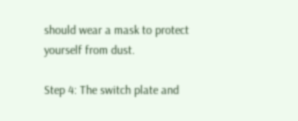should wear a mask to protect yourself from dust.

Step 4: The switch plate and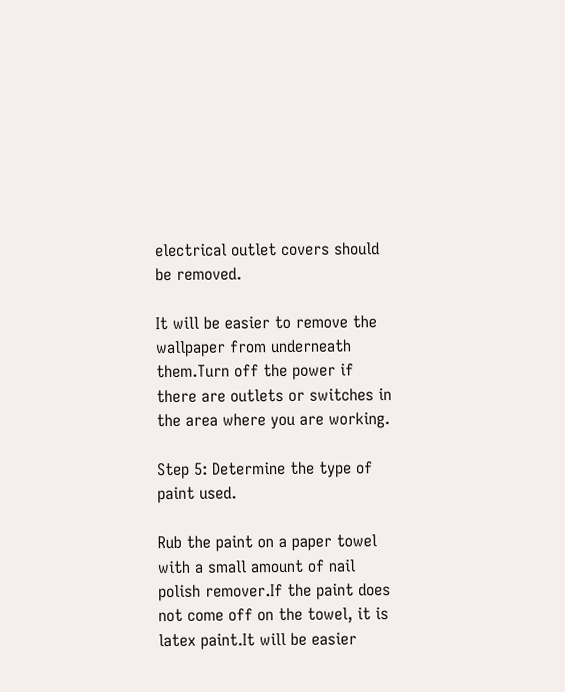electrical outlet covers should be removed.

It will be easier to remove the wallpaper from underneath them.Turn off the power if there are outlets or switches in the area where you are working.

Step 5: Determine the type of paint used.

Rub the paint on a paper towel with a small amount of nail polish remover.If the paint does not come off on the towel, it is latex paint.It will be easier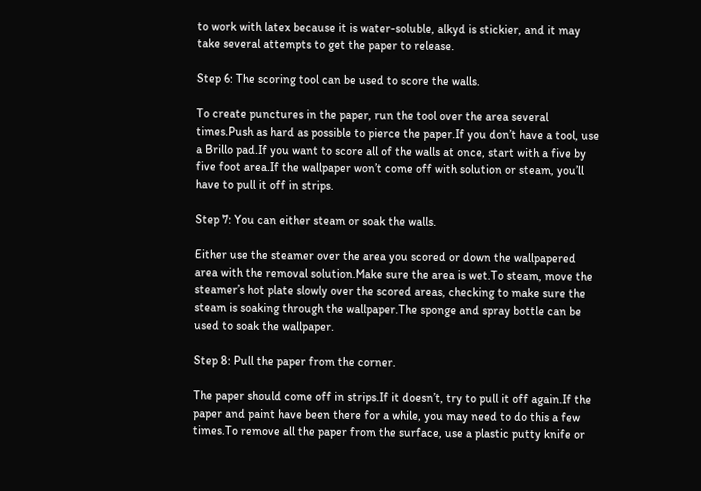to work with latex because it is water-soluble, alkyd is stickier, and it may take several attempts to get the paper to release.

Step 6: The scoring tool can be used to score the walls.

To create punctures in the paper, run the tool over the area several times.Push as hard as possible to pierce the paper.If you don’t have a tool, use a Brillo pad.If you want to score all of the walls at once, start with a five by five foot area.If the wallpaper won’t come off with solution or steam, you’ll have to pull it off in strips.

Step 7: You can either steam or soak the walls.

Either use the steamer over the area you scored or down the wallpapered area with the removal solution.Make sure the area is wet.To steam, move the steamer’s hot plate slowly over the scored areas, checking to make sure the steam is soaking through the wallpaper.The sponge and spray bottle can be used to soak the wallpaper.

Step 8: Pull the paper from the corner.

The paper should come off in strips.If it doesn’t, try to pull it off again.If the paper and paint have been there for a while, you may need to do this a few times.To remove all the paper from the surface, use a plastic putty knife or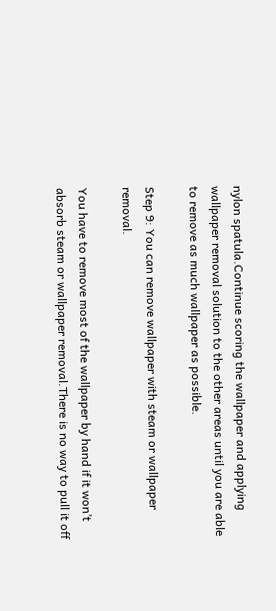nylon spatula.Continue scoring the wallpaper and applying wallpaper removal solution to the other areas until you are able to remove as much wallpaper as possible.

Step 9: You can remove wallpaper with steam or wallpaper removal.

You have to remove most of the wallpaper by hand if it won’t absorb steam or wallpaper removal.There is no way to pull it off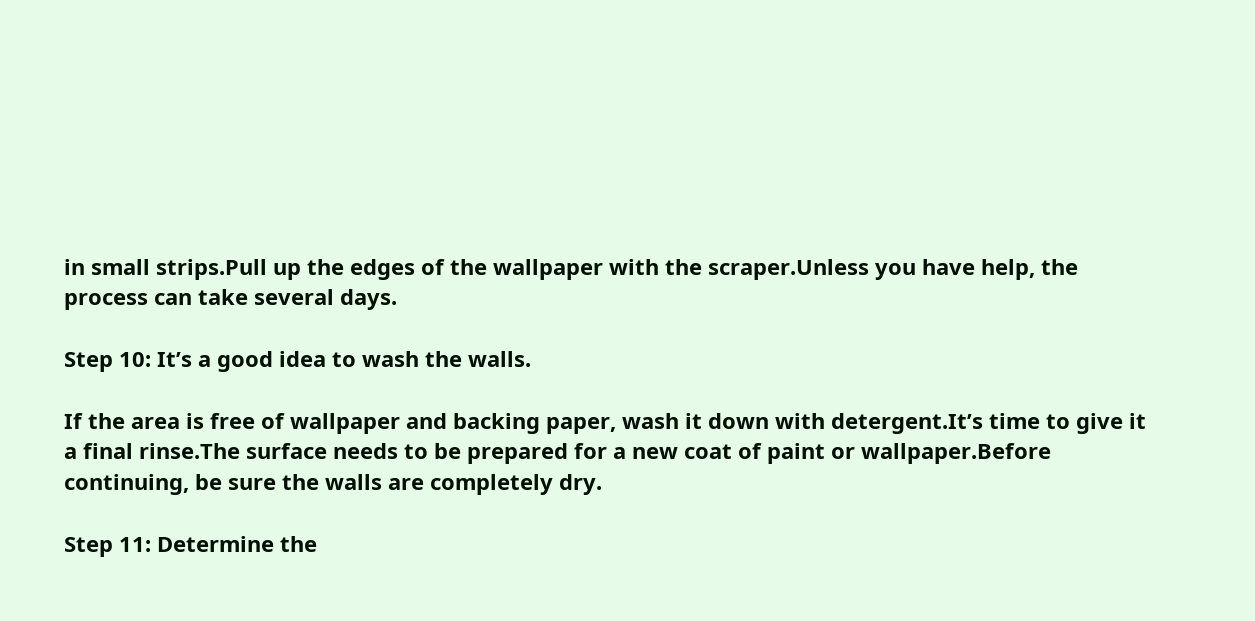in small strips.Pull up the edges of the wallpaper with the scraper.Unless you have help, the process can take several days.

Step 10: It’s a good idea to wash the walls.

If the area is free of wallpaper and backing paper, wash it down with detergent.It’s time to give it a final rinse.The surface needs to be prepared for a new coat of paint or wallpaper.Before continuing, be sure the walls are completely dry.

Step 11: Determine the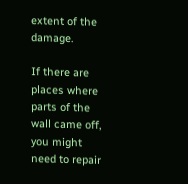extent of the damage.

If there are places where parts of the wall came off, you might need to repair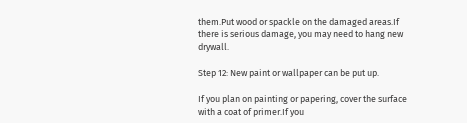them.Put wood or spackle on the damaged areas.If there is serious damage, you may need to hang new drywall.

Step 12: New paint or wallpaper can be put up.

If you plan on painting or papering, cover the surface with a coat of primer.If you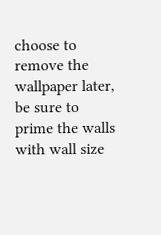choose to remove the wallpaper later, be sure to prime the walls with wall size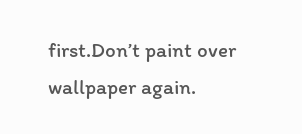first.Don’t paint over wallpaper again.